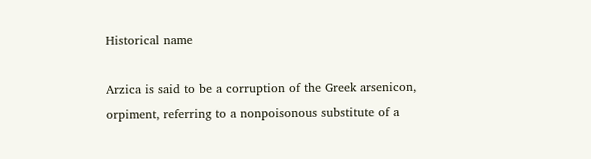Historical name

Arzica is said to be a corruption of the Greek arsenicon, orpiment, referring to a nonpoisonous substitute of a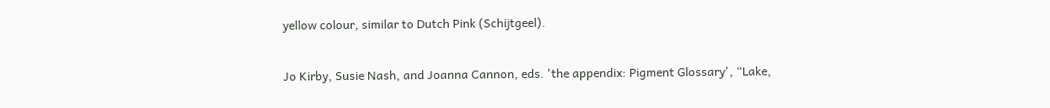yellow colour, similar to Dutch Pink (Schijtgeel).

Jo Kirby, Susie Nash, and Joanna Cannon, eds. 'the appendix: Pigment Glossary', “Lake,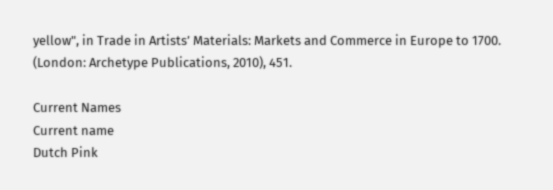yellow", in Trade in Artists’ Materials: Markets and Commerce in Europe to 1700. (London: Archetype Publications, 2010), 451.

Current Names
Current name
Dutch Pink